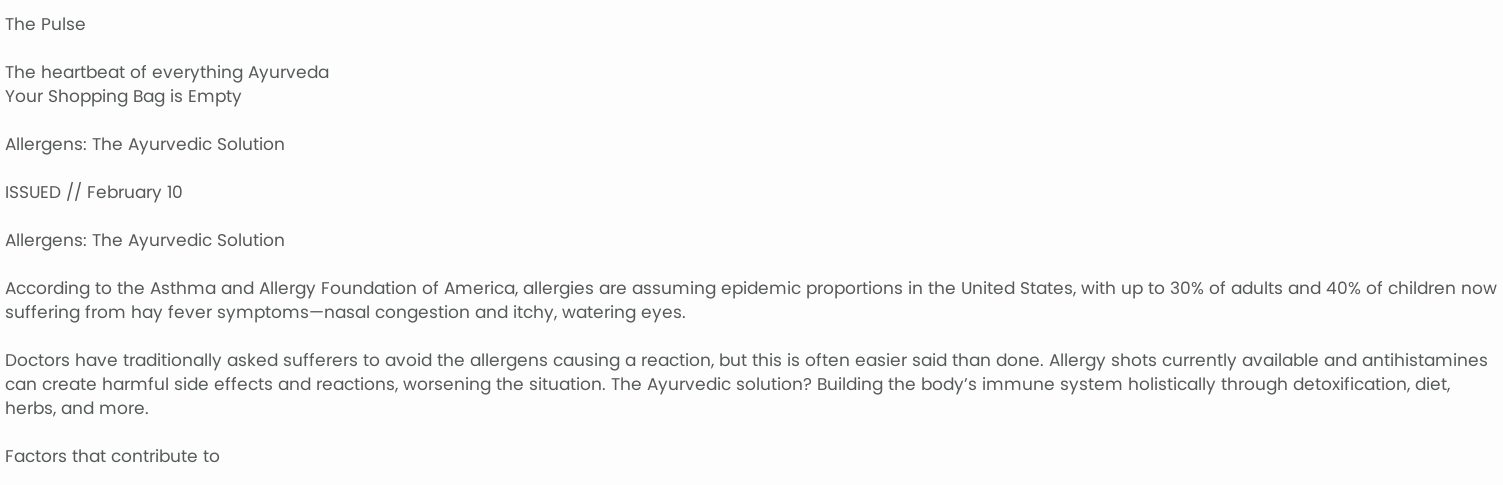The Pulse

The heartbeat of everything Ayurveda
Your Shopping Bag is Empty

Allergens: The Ayurvedic Solution

ISSUED // February 10

Allergens: The Ayurvedic Solution

According to the Asthma and Allergy Foundation of America, allergies are assuming epidemic proportions in the United States, with up to 30% of adults and 40% of children now suffering from hay fever symptoms—nasal congestion and itchy, watering eyes.

Doctors have traditionally asked sufferers to avoid the allergens causing a reaction, but this is often easier said than done. Allergy shots currently available and antihistamines can create harmful side effects and reactions, worsening the situation. The Ayurvedic solution? Building the body’s immune system holistically through detoxification, diet, herbs, and more.

Factors that contribute to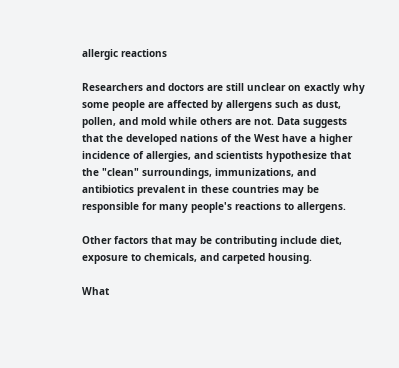allergic reactions

Researchers and doctors are still unclear on exactly why some people are affected by allergens such as dust, pollen, and mold while others are not. Data suggests that the developed nations of the West have a higher incidence of allergies, and scientists hypothesize that the "clean" surroundings, immunizations, and antibiotics prevalent in these countries may be responsible for many people's reactions to allergens.

Other factors that may be contributing include diet, exposure to chemicals, and carpeted housing.

What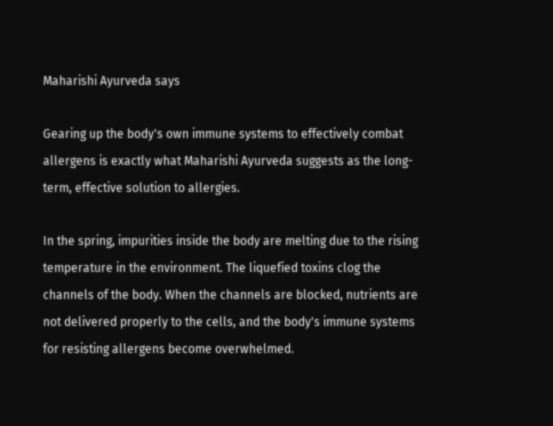Maharishi Ayurveda says

Gearing up the body's own immune systems to effectively combat allergens is exactly what Maharishi Ayurveda suggests as the long-term, effective solution to allergies.

In the spring, impurities inside the body are melting due to the rising temperature in the environment. The liquefied toxins clog the channels of the body. When the channels are blocked, nutrients are not delivered properly to the cells, and the body's immune systems for resisting allergens become overwhelmed.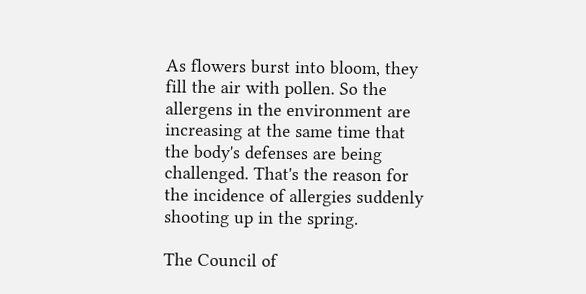As flowers burst into bloom, they fill the air with pollen. So the allergens in the environment are increasing at the same time that the body's defenses are being challenged. That's the reason for the incidence of allergies suddenly shooting up in the spring.

The Council of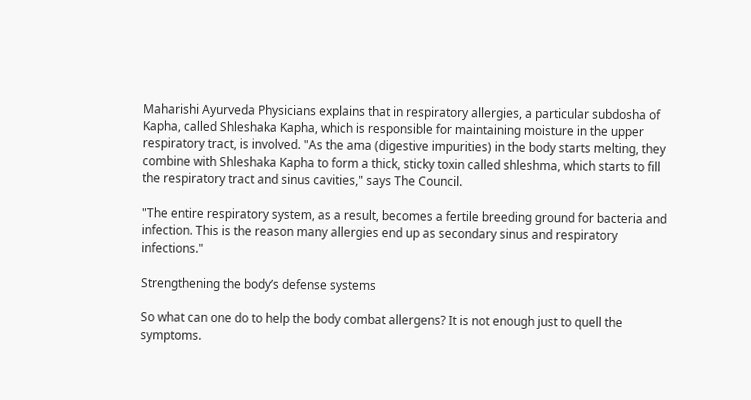Maharishi Ayurveda Physicians explains that in respiratory allergies, a particular subdosha of Kapha, called Shleshaka Kapha, which is responsible for maintaining moisture in the upper respiratory tract, is involved. "As the ama (digestive impurities) in the body starts melting, they combine with Shleshaka Kapha to form a thick, sticky toxin called shleshma, which starts to fill the respiratory tract and sinus cavities," says The Council.

"The entire respiratory system, as a result, becomes a fertile breeding ground for bacteria and infection. This is the reason many allergies end up as secondary sinus and respiratory infections."

Strengthening the body’s defense systems

So what can one do to help the body combat allergens? It is not enough just to quell the symptoms.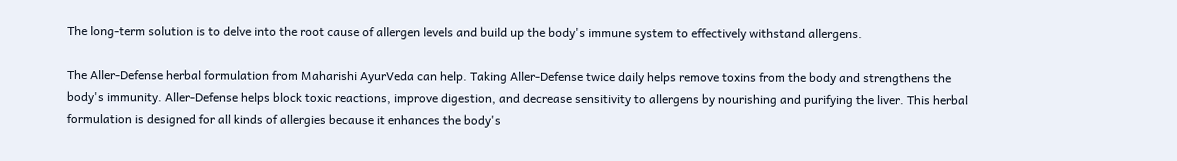The long-term solution is to delve into the root cause of allergen levels and build up the body's immune system to effectively withstand allergens.

The Aller-Defense herbal formulation from Maharishi AyurVeda can help. Taking Aller-Defense twice daily helps remove toxins from the body and strengthens the body's immunity. Aller-Defense helps block toxic reactions, improve digestion, and decrease sensitivity to allergens by nourishing and purifying the liver. This herbal formulation is designed for all kinds of allergies because it enhances the body's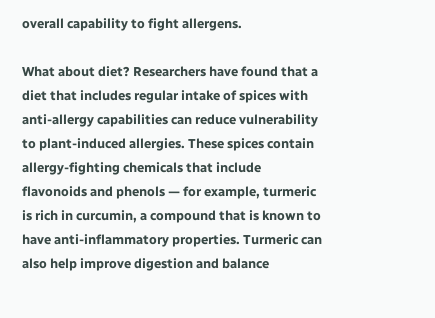overall capability to fight allergens.

What about diet? Researchers have found that a diet that includes regular intake of spices with anti-allergy capabilities can reduce vulnerability to plant-induced allergies. These spices contain allergy-fighting chemicals that include flavonoids and phenols — for example, turmeric is rich in curcumin, a compound that is known to have anti-inflammatory properties. Turmeric can also help improve digestion and balance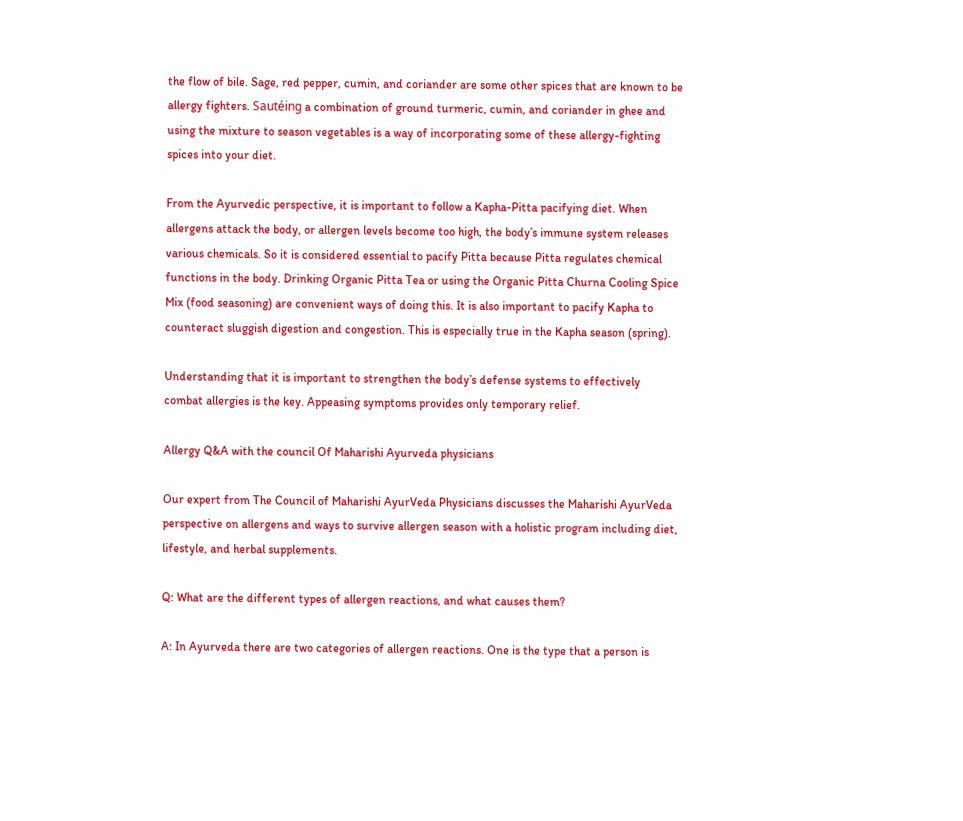the flow of bile. Sage, red pepper, cumin, and coriander are some other spices that are known to be allergy fighters. Sautéing a combination of ground turmeric, cumin, and coriander in ghee and using the mixture to season vegetables is a way of incorporating some of these allergy-fighting spices into your diet.

From the Ayurvedic perspective, it is important to follow a Kapha-Pitta pacifying diet. When allergens attack the body, or allergen levels become too high, the body’s immune system releases various chemicals. So it is considered essential to pacify Pitta because Pitta regulates chemical functions in the body. Drinking Organic Pitta Tea or using the Organic Pitta Churna Cooling Spice Mix (food seasoning) are convenient ways of doing this. It is also important to pacify Kapha to counteract sluggish digestion and congestion. This is especially true in the Kapha season (spring).

Understanding that it is important to strengthen the body’s defense systems to effectively combat allergies is the key. Appeasing symptoms provides only temporary relief.

Allergy Q&A with the council Of Maharishi Ayurveda physicians

Our expert from The Council of Maharishi AyurVeda Physicians discusses the Maharishi AyurVeda perspective on allergens and ways to survive allergen season with a holistic program including diet, lifestyle, and herbal supplements.

Q: What are the different types of allergen reactions, and what causes them?

A: In Ayurveda there are two categories of allergen reactions. One is the type that a person is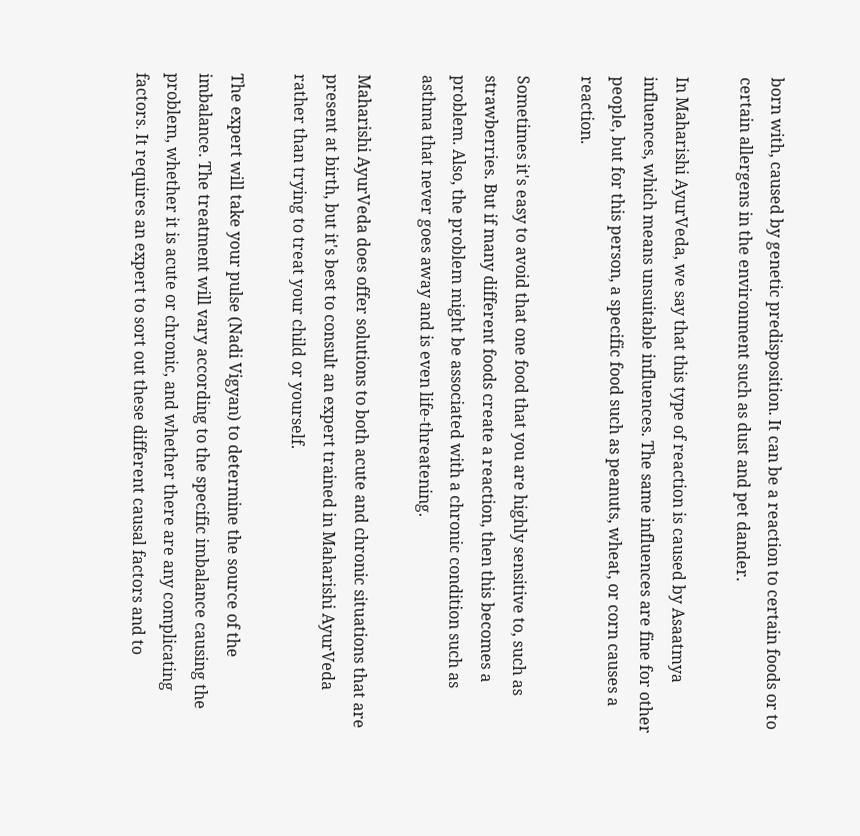born with, caused by genetic predisposition. It can be a reaction to certain foods or to certain allergens in the environment such as dust and pet dander.

In Maharishi AyurVeda, we say that this type of reaction is caused by Asaatmya influences, which means unsuitable influences. The same influences are fine for other people, but for this person, a specific food such as peanuts, wheat, or corn causes a reaction.

Sometimes it's easy to avoid that one food that you are highly sensitive to, such as strawberries. But if many different foods create a reaction, then this becomes a problem. Also, the problem might be associated with a chronic condition such as asthma that never goes away and is even life-threatening.

Maharishi AyurVeda does offer solutions to both acute and chronic situations that are present at birth, but it's best to consult an expert trained in Maharishi AyurVeda rather than trying to treat your child or yourself.

The expert will take your pulse (Nadi Vigyan) to determine the source of the imbalance. The treatment will vary according to the specific imbalance causing the problem, whether it is acute or chronic, and whether there are any complicating factors. It requires an expert to sort out these different causal factors and to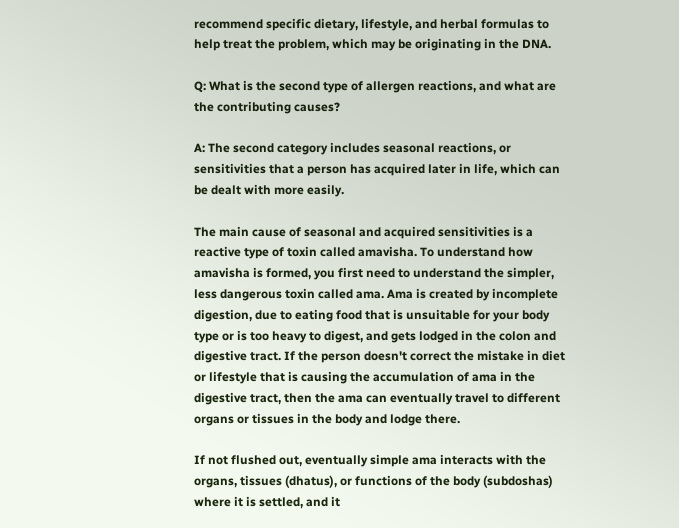recommend specific dietary, lifestyle, and herbal formulas to help treat the problem, which may be originating in the DNA.

Q: What is the second type of allergen reactions, and what are the contributing causes?

A: The second category includes seasonal reactions, or sensitivities that a person has acquired later in life, which can be dealt with more easily.

The main cause of seasonal and acquired sensitivities is a reactive type of toxin called amavisha. To understand how amavisha is formed, you first need to understand the simpler, less dangerous toxin called ama. Ama is created by incomplete digestion, due to eating food that is unsuitable for your body type or is too heavy to digest, and gets lodged in the colon and digestive tract. If the person doesn't correct the mistake in diet or lifestyle that is causing the accumulation of ama in the digestive tract, then the ama can eventually travel to different organs or tissues in the body and lodge there.

If not flushed out, eventually simple ama interacts with the organs, tissues (dhatus), or functions of the body (subdoshas) where it is settled, and it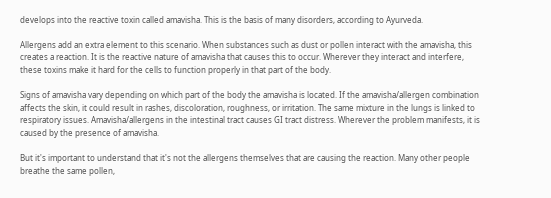develops into the reactive toxin called amavisha. This is the basis of many disorders, according to Ayurveda.

Allergens add an extra element to this scenario. When substances such as dust or pollen interact with the amavisha, this creates a reaction. It is the reactive nature of amavisha that causes this to occur. Wherever they interact and interfere, these toxins make it hard for the cells to function properly in that part of the body.

Signs of amavisha vary depending on which part of the body the amavisha is located. If the amavisha/allergen combination affects the skin, it could result in rashes, discoloration, roughness, or irritation. The same mixture in the lungs is linked to respiratory issues. Amavisha/allergens in the intestinal tract causes GI tract distress. Wherever the problem manifests, it is caused by the presence of amavisha.

But it's important to understand that it's not the allergens themselves that are causing the reaction. Many other people breathe the same pollen,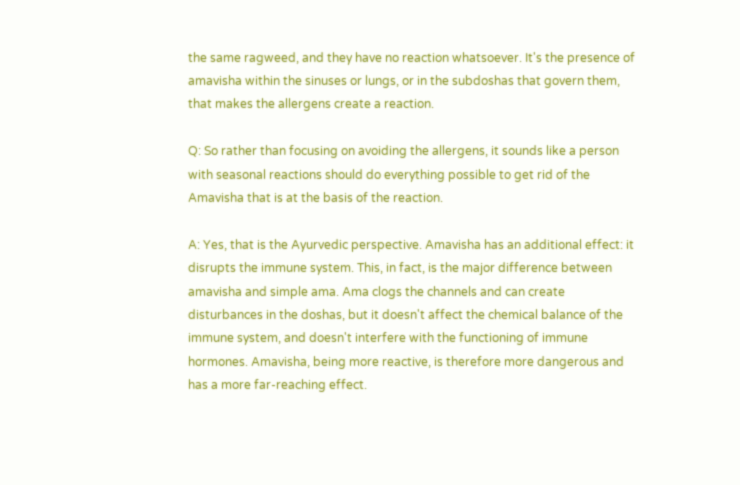the same ragweed, and they have no reaction whatsoever. It's the presence of amavisha within the sinuses or lungs, or in the subdoshas that govern them, that makes the allergens create a reaction.

Q: So rather than focusing on avoiding the allergens, it sounds like a person with seasonal reactions should do everything possible to get rid of the Amavisha that is at the basis of the reaction.

A: Yes, that is the Ayurvedic perspective. Amavisha has an additional effect: it disrupts the immune system. This, in fact, is the major difference between amavisha and simple ama. Ama clogs the channels and can create disturbances in the doshas, but it doesn't affect the chemical balance of the immune system, and doesn't interfere with the functioning of immune hormones. Amavisha, being more reactive, is therefore more dangerous and has a more far-reaching effect.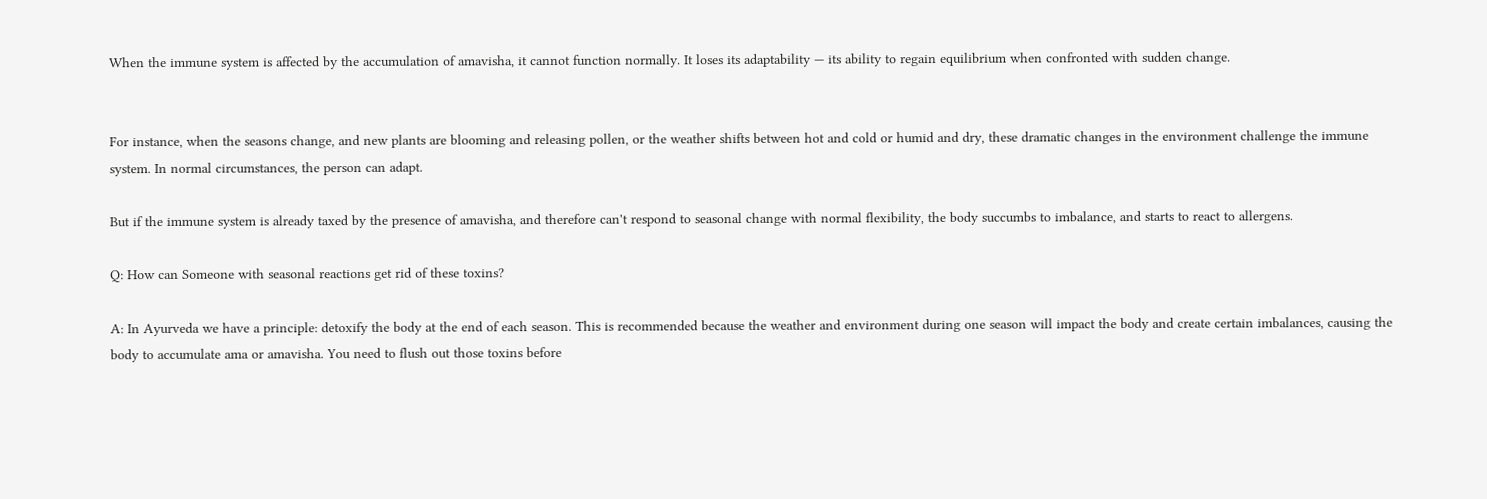When the immune system is affected by the accumulation of amavisha, it cannot function normally. It loses its adaptability — its ability to regain equilibrium when confronted with sudden change.


For instance, when the seasons change, and new plants are blooming and releasing pollen, or the weather shifts between hot and cold or humid and dry, these dramatic changes in the environment challenge the immune system. In normal circumstances, the person can adapt.

But if the immune system is already taxed by the presence of amavisha, and therefore can't respond to seasonal change with normal flexibility, the body succumbs to imbalance, and starts to react to allergens.

Q: How can Someone with seasonal reactions get rid of these toxins?

A: In Ayurveda we have a principle: detoxify the body at the end of each season. This is recommended because the weather and environment during one season will impact the body and create certain imbalances, causing the body to accumulate ama or amavisha. You need to flush out those toxins before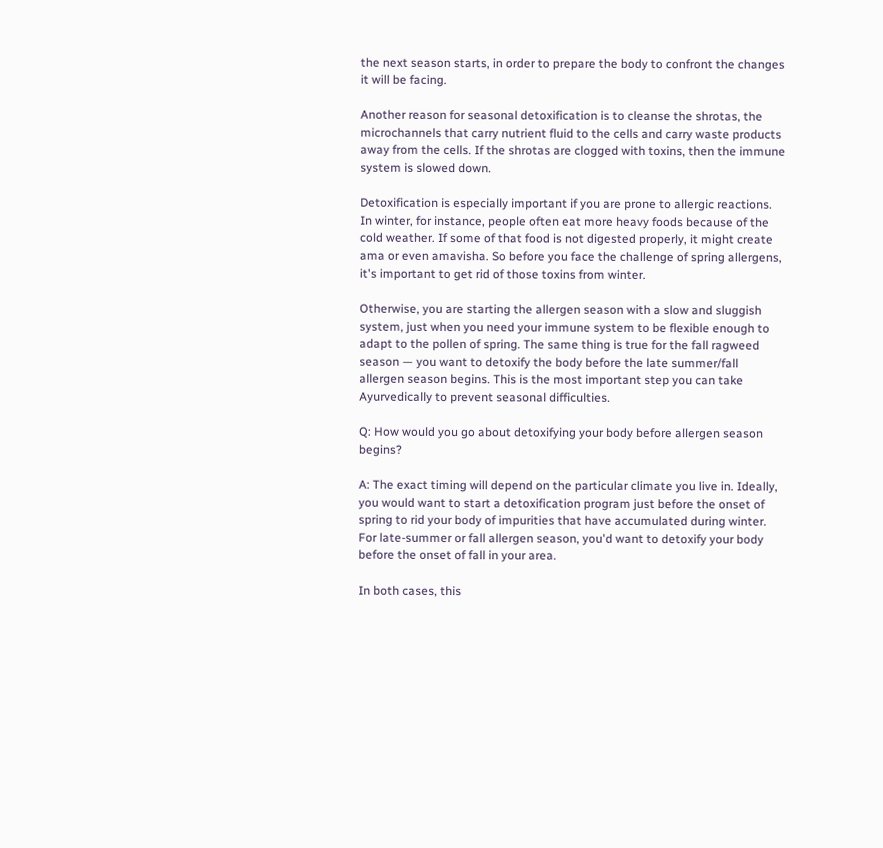the next season starts, in order to prepare the body to confront the changes it will be facing.

Another reason for seasonal detoxification is to cleanse the shrotas, the microchannels that carry nutrient fluid to the cells and carry waste products away from the cells. If the shrotas are clogged with toxins, then the immune system is slowed down.

Detoxification is especially important if you are prone to allergic reactions. In winter, for instance, people often eat more heavy foods because of the cold weather. If some of that food is not digested properly, it might create ama or even amavisha. So before you face the challenge of spring allergens, it's important to get rid of those toxins from winter.

Otherwise, you are starting the allergen season with a slow and sluggish system, just when you need your immune system to be flexible enough to adapt to the pollen of spring. The same thing is true for the fall ragweed season — you want to detoxify the body before the late summer/fall allergen season begins. This is the most important step you can take Ayurvedically to prevent seasonal difficulties.

Q: How would you go about detoxifying your body before allergen season begins?

A: The exact timing will depend on the particular climate you live in. Ideally, you would want to start a detoxification program just before the onset of spring to rid your body of impurities that have accumulated during winter. For late-summer or fall allergen season, you'd want to detoxify your body before the onset of fall in your area.

In both cases, this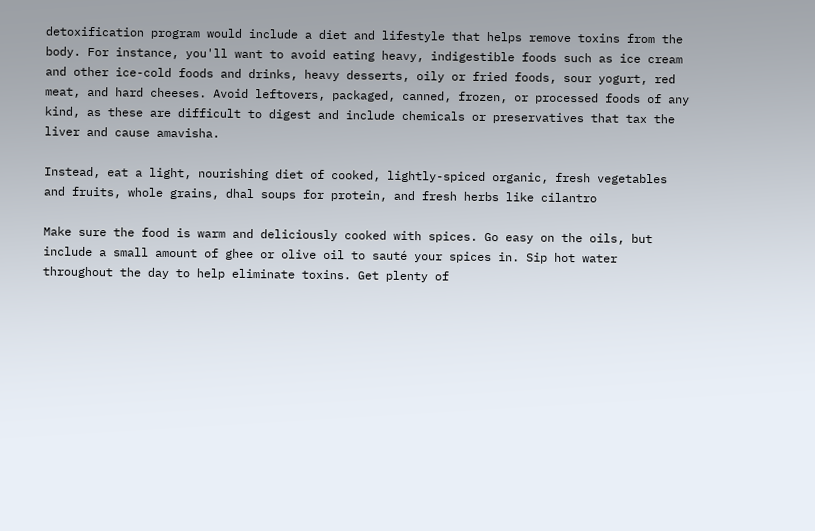detoxification program would include a diet and lifestyle that helps remove toxins from the body. For instance, you'll want to avoid eating heavy, indigestible foods such as ice cream and other ice-cold foods and drinks, heavy desserts, oily or fried foods, sour yogurt, red meat, and hard cheeses. Avoid leftovers, packaged, canned, frozen, or processed foods of any kind, as these are difficult to digest and include chemicals or preservatives that tax the liver and cause amavisha.

Instead, eat a light, nourishing diet of cooked, lightly-spiced organic, fresh vegetables and fruits, whole grains, dhal soups for protein, and fresh herbs like cilantro

Make sure the food is warm and deliciously cooked with spices. Go easy on the oils, but include a small amount of ghee or olive oil to sauté your spices in. Sip hot water throughout the day to help eliminate toxins. Get plenty of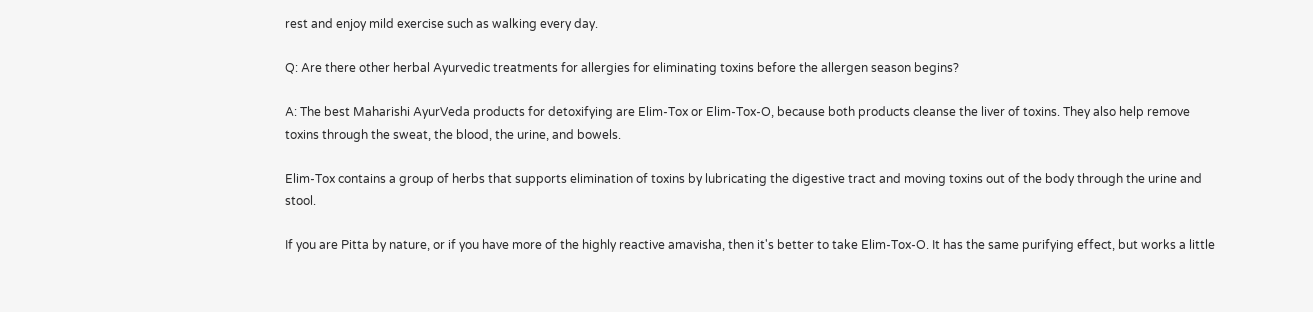rest and enjoy mild exercise such as walking every day.

Q: Are there other herbal Ayurvedic treatments for allergies for eliminating toxins before the allergen season begins?

A: The best Maharishi AyurVeda products for detoxifying are Elim-Tox or Elim-Tox-O, because both products cleanse the liver of toxins. They also help remove toxins through the sweat, the blood, the urine, and bowels.

Elim-Tox contains a group of herbs that supports elimination of toxins by lubricating the digestive tract and moving toxins out of the body through the urine and stool.

If you are Pitta by nature, or if you have more of the highly reactive amavisha, then it's better to take Elim-Tox-O. It has the same purifying effect, but works a little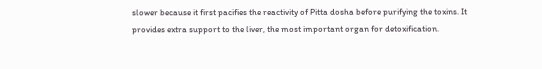slower because it first pacifies the reactivity of Pitta dosha before purifying the toxins. It provides extra support to the liver, the most important organ for detoxification.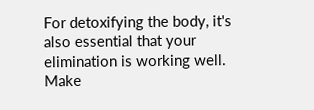For detoxifying the body, it's also essential that your elimination is working well. Make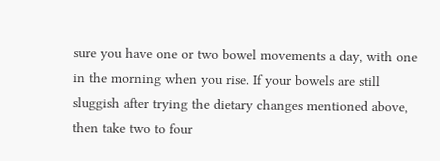sure you have one or two bowel movements a day, with one in the morning when you rise. If your bowels are still sluggish after trying the dietary changes mentioned above, then take two to four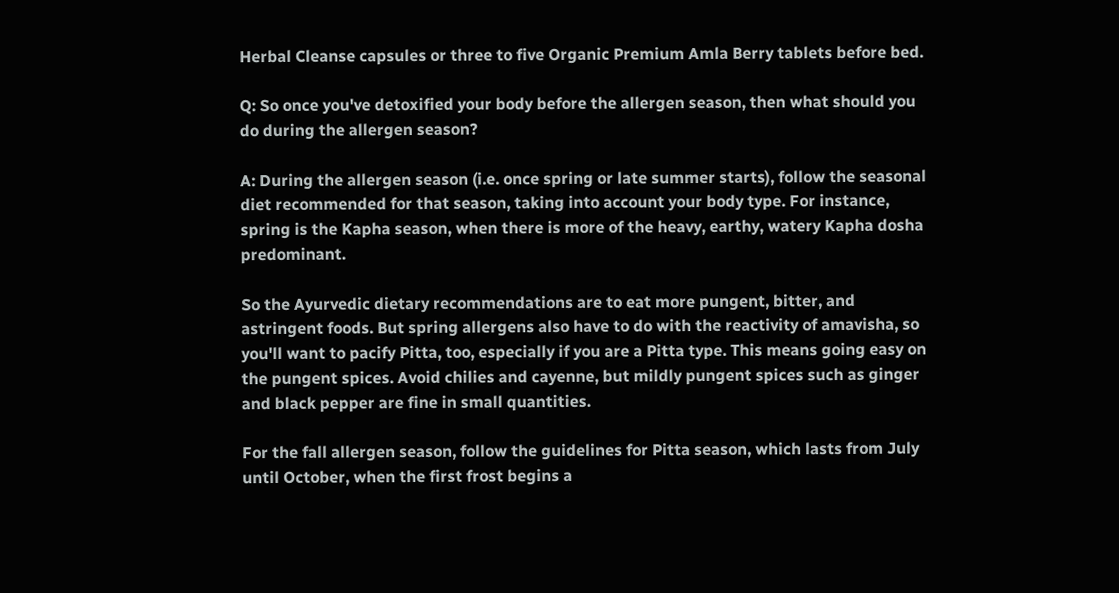Herbal Cleanse capsules or three to five Organic Premium Amla Berry tablets before bed.

Q: So once you've detoxified your body before the allergen season, then what should you do during the allergen season?

A: During the allergen season (i.e. once spring or late summer starts), follow the seasonal diet recommended for that season, taking into account your body type. For instance, spring is the Kapha season, when there is more of the heavy, earthy, watery Kapha dosha predominant.

So the Ayurvedic dietary recommendations are to eat more pungent, bitter, and astringent foods. But spring allergens also have to do with the reactivity of amavisha, so you'll want to pacify Pitta, too, especially if you are a Pitta type. This means going easy on the pungent spices. Avoid chilies and cayenne, but mildly pungent spices such as ginger and black pepper are fine in small quantities.

For the fall allergen season, follow the guidelines for Pitta season, which lasts from July until October, when the first frost begins a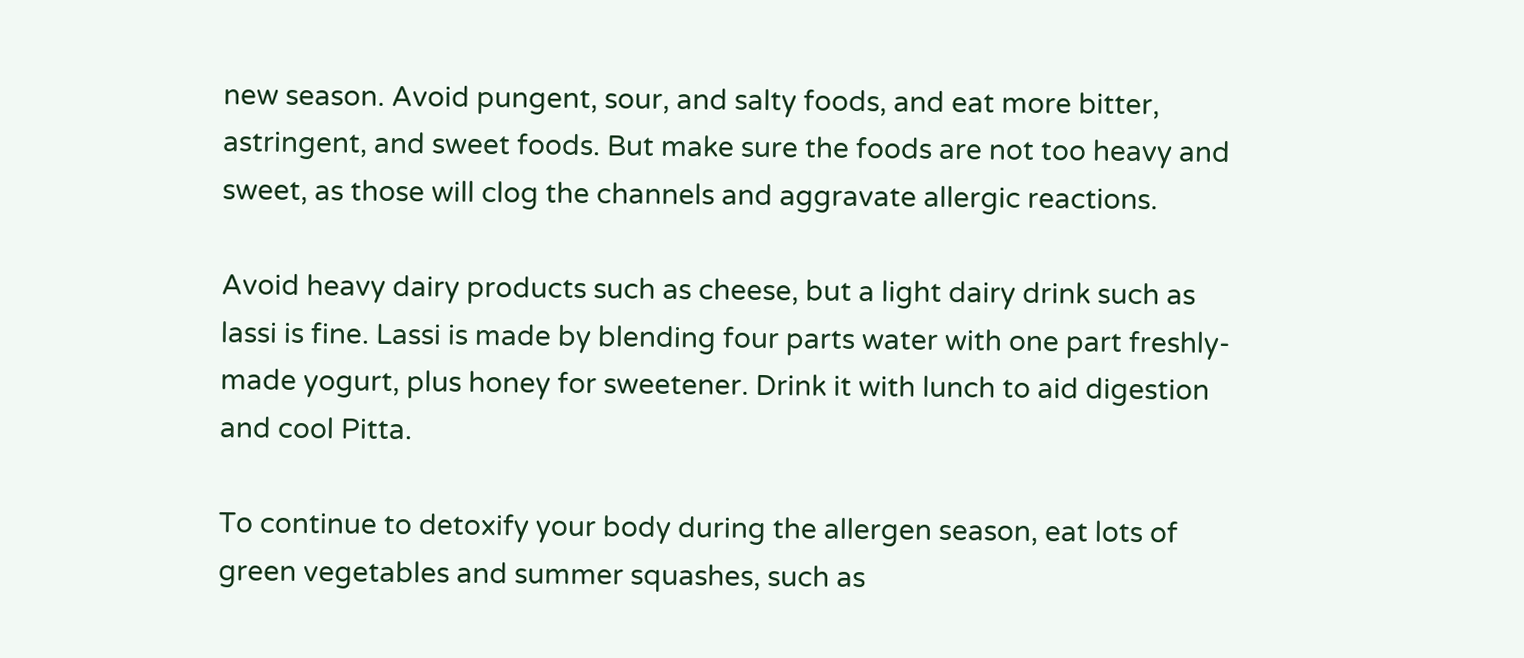new season. Avoid pungent, sour, and salty foods, and eat more bitter, astringent, and sweet foods. But make sure the foods are not too heavy and sweet, as those will clog the channels and aggravate allergic reactions.

Avoid heavy dairy products such as cheese, but a light dairy drink such as lassi is fine. Lassi is made by blending four parts water with one part freshly-made yogurt, plus honey for sweetener. Drink it with lunch to aid digestion and cool Pitta.

To continue to detoxify your body during the allergen season, eat lots of green vegetables and summer squashes, such as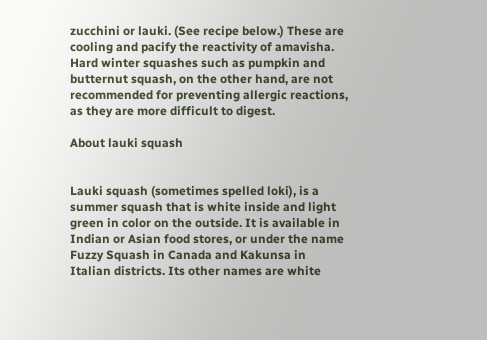zucchini or lauki. (See recipe below.) These are cooling and pacify the reactivity of amavisha. Hard winter squashes such as pumpkin and butternut squash, on the other hand, are not recommended for preventing allergic reactions, as they are more difficult to digest.

About lauki squash


Lauki squash (sometimes spelled loki), is a summer squash that is white inside and light green in color on the outside. It is available in Indian or Asian food stores, or under the name Fuzzy Squash in Canada and Kakunsa in Italian districts. Its other names are white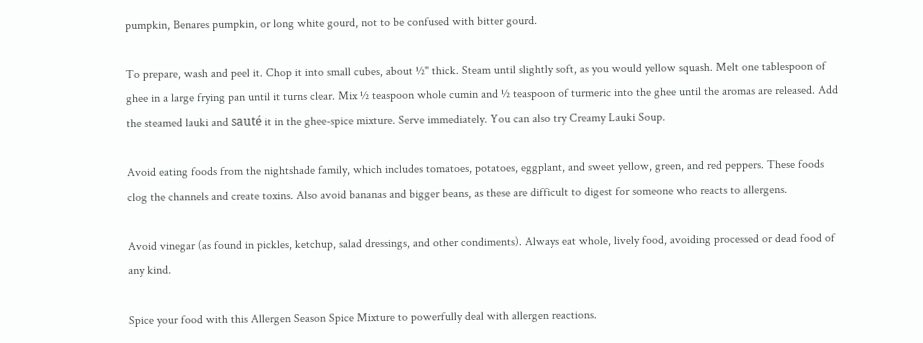pumpkin, Benares pumpkin, or long white gourd, not to be confused with bitter gourd.

To prepare, wash and peel it. Chop it into small cubes, about ½" thick. Steam until slightly soft, as you would yellow squash. Melt one tablespoon of ghee in a large frying pan until it turns clear. Mix ½ teaspoon whole cumin and ½ teaspoon of turmeric into the ghee until the aromas are released. Add the steamed lauki and sauté it in the ghee-spice mixture. Serve immediately. You can also try Creamy Lauki Soup.

Avoid eating foods from the nightshade family, which includes tomatoes, potatoes, eggplant, and sweet yellow, green, and red peppers. These foods clog the channels and create toxins. Also avoid bananas and bigger beans, as these are difficult to digest for someone who reacts to allergens.

Avoid vinegar (as found in pickles, ketchup, salad dressings, and other condiments). Always eat whole, lively food, avoiding processed or dead food of any kind.

Spice your food with this Allergen Season Spice Mixture to powerfully deal with allergen reactions.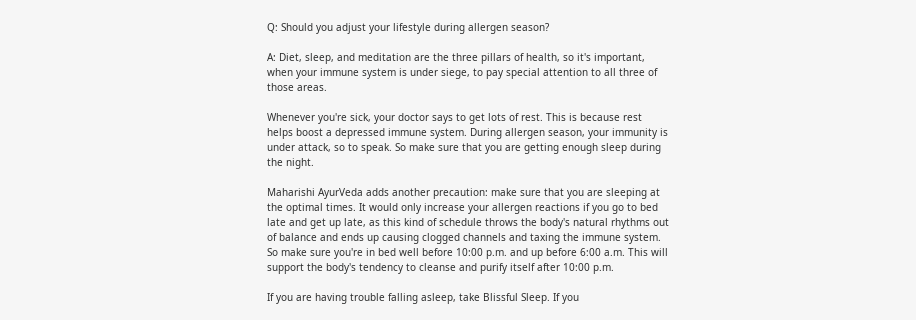Q: Should you adjust your lifestyle during allergen season?

A: Diet, sleep, and meditation are the three pillars of health, so it's important, when your immune system is under siege, to pay special attention to all three of those areas.

Whenever you're sick, your doctor says to get lots of rest. This is because rest helps boost a depressed immune system. During allergen season, your immunity is under attack, so to speak. So make sure that you are getting enough sleep during the night.

Maharishi AyurVeda adds another precaution: make sure that you are sleeping at the optimal times. It would only increase your allergen reactions if you go to bed late and get up late, as this kind of schedule throws the body's natural rhythms out of balance and ends up causing clogged channels and taxing the immune system. So make sure you're in bed well before 10:00 p.m. and up before 6:00 a.m. This will support the body's tendency to cleanse and purify itself after 10:00 p.m.

If you are having trouble falling asleep, take Blissful Sleep. If you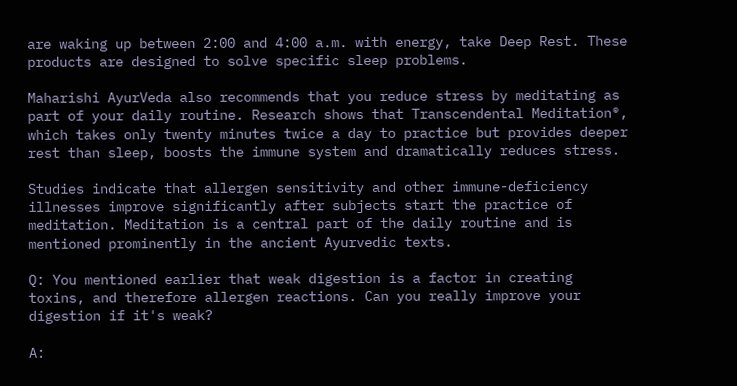are waking up between 2:00 and 4:00 a.m. with energy, take Deep Rest. These products are designed to solve specific sleep problems.

Maharishi AyurVeda also recommends that you reduce stress by meditating as part of your daily routine. Research shows that Transcendental Meditation®, which takes only twenty minutes twice a day to practice but provides deeper rest than sleep, boosts the immune system and dramatically reduces stress.

Studies indicate that allergen sensitivity and other immune-deficiency illnesses improve significantly after subjects start the practice of meditation. Meditation is a central part of the daily routine and is mentioned prominently in the ancient Ayurvedic texts.

Q: You mentioned earlier that weak digestion is a factor in creating toxins, and therefore allergen reactions. Can you really improve your digestion if it's weak?

A: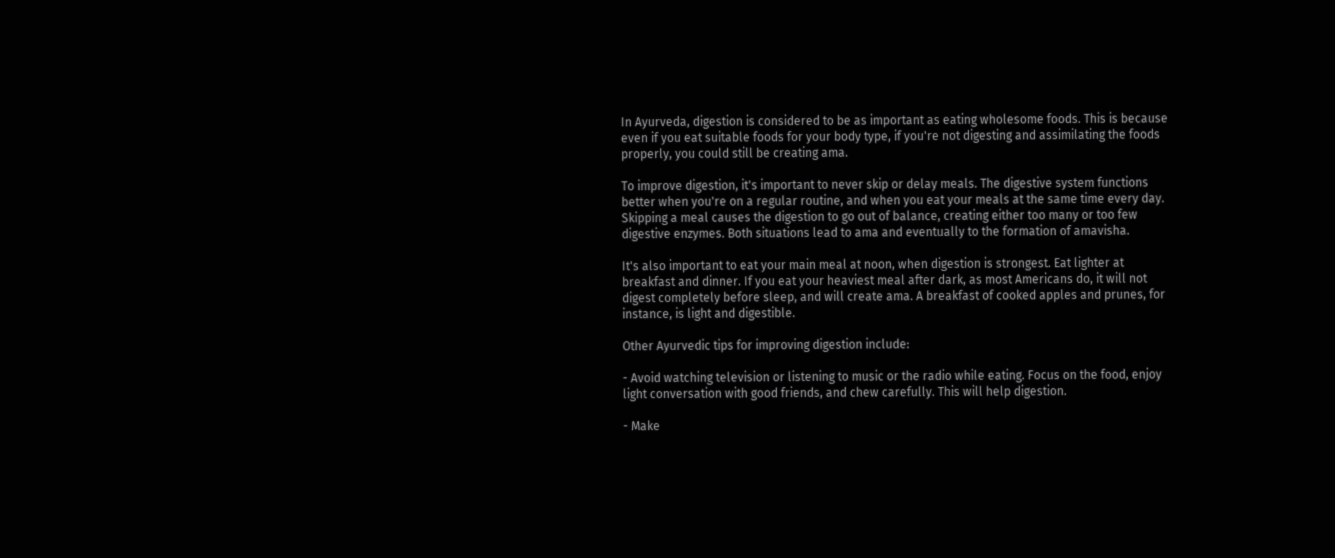In Ayurveda, digestion is considered to be as important as eating wholesome foods. This is because even if you eat suitable foods for your body type, if you're not digesting and assimilating the foods properly, you could still be creating ama.

To improve digestion, it's important to never skip or delay meals. The digestive system functions better when you're on a regular routine, and when you eat your meals at the same time every day. Skipping a meal causes the digestion to go out of balance, creating either too many or too few digestive enzymes. Both situations lead to ama and eventually to the formation of amavisha.

It's also important to eat your main meal at noon, when digestion is strongest. Eat lighter at breakfast and dinner. If you eat your heaviest meal after dark, as most Americans do, it will not digest completely before sleep, and will create ama. A breakfast of cooked apples and prunes, for instance, is light and digestible.

Other Ayurvedic tips for improving digestion include:

- Avoid watching television or listening to music or the radio while eating. Focus on the food, enjoy light conversation with good friends, and chew carefully. This will help digestion.

- Make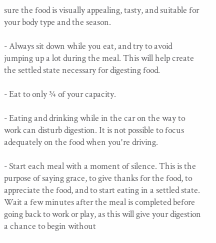sure the food is visually appealing, tasty, and suitable for your body type and the season.

- Always sit down while you eat, and try to avoid jumping up a lot during the meal. This will help create the settled state necessary for digesting food.

- Eat to only ¾ of your capacity.

- Eating and drinking while in the car on the way to work can disturb digestion. It is not possible to focus adequately on the food when you're driving.

- Start each meal with a moment of silence. This is the purpose of saying grace, to give thanks for the food, to appreciate the food, and to start eating in a settled state. Wait a few minutes after the meal is completed before going back to work or play, as this will give your digestion a chance to begin without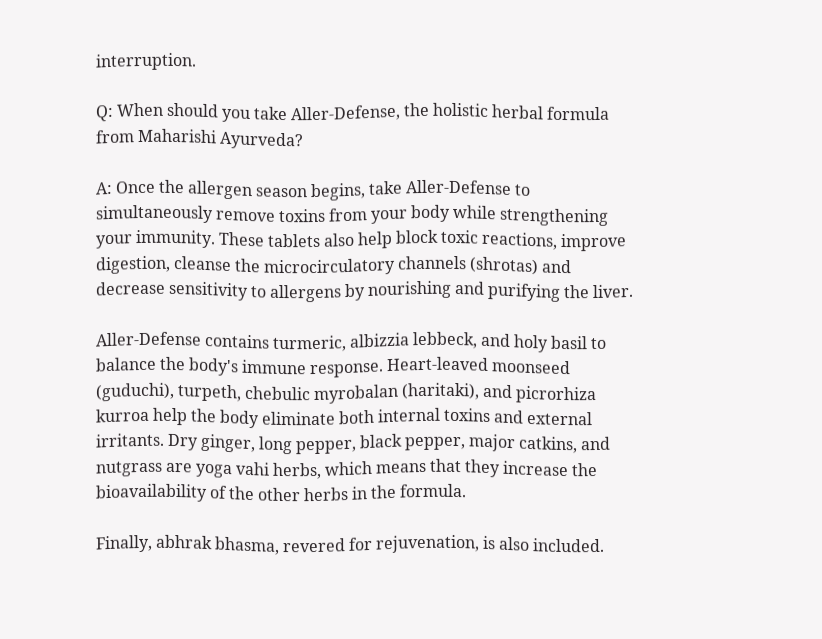interruption.

Q: When should you take Aller-Defense, the holistic herbal formula from Maharishi Ayurveda?

A: Once the allergen season begins, take Aller-Defense to simultaneously remove toxins from your body while strengthening your immunity. These tablets also help block toxic reactions, improve digestion, cleanse the microcirculatory channels (shrotas) and decrease sensitivity to allergens by nourishing and purifying the liver.

Aller-Defense contains turmeric, albizzia lebbeck, and holy basil to balance the body's immune response. Heart-leaved moonseed (guduchi), turpeth, chebulic myrobalan (haritaki), and picrorhiza kurroa help the body eliminate both internal toxins and external irritants. Dry ginger, long pepper, black pepper, major catkins, and nutgrass are yoga vahi herbs, which means that they increase the bioavailability of the other herbs in the formula.

Finally, abhrak bhasma, revered for rejuvenation, is also included.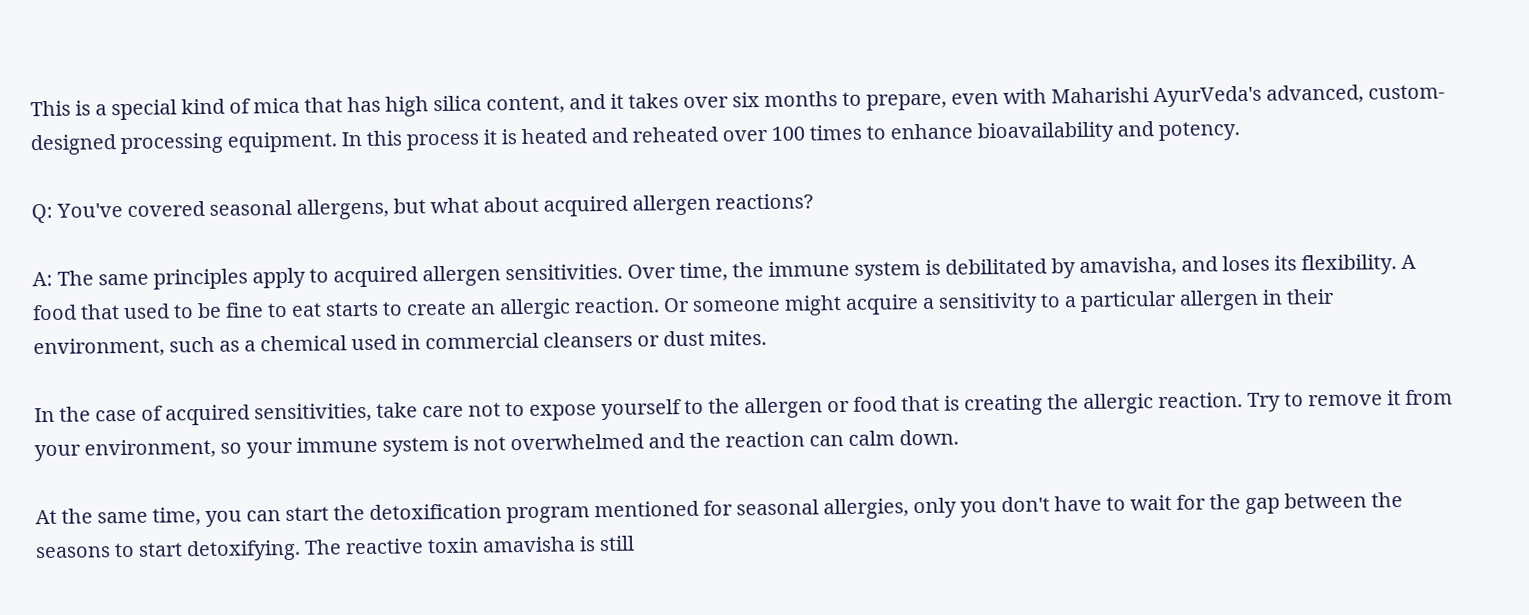This is a special kind of mica that has high silica content, and it takes over six months to prepare, even with Maharishi AyurVeda's advanced, custom-designed processing equipment. In this process it is heated and reheated over 100 times to enhance bioavailability and potency.

Q: You've covered seasonal allergens, but what about acquired allergen reactions?

A: The same principles apply to acquired allergen sensitivities. Over time, the immune system is debilitated by amavisha, and loses its flexibility. A food that used to be fine to eat starts to create an allergic reaction. Or someone might acquire a sensitivity to a particular allergen in their environment, such as a chemical used in commercial cleansers or dust mites.

In the case of acquired sensitivities, take care not to expose yourself to the allergen or food that is creating the allergic reaction. Try to remove it from your environment, so your immune system is not overwhelmed and the reaction can calm down.

At the same time, you can start the detoxification program mentioned for seasonal allergies, only you don't have to wait for the gap between the seasons to start detoxifying. The reactive toxin amavisha is still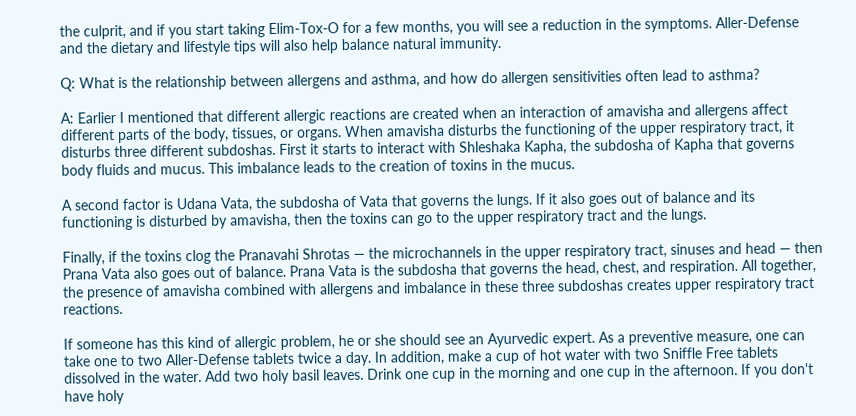the culprit, and if you start taking Elim-Tox-O for a few months, you will see a reduction in the symptoms. Aller-Defense and the dietary and lifestyle tips will also help balance natural immunity.

Q: What is the relationship between allergens and asthma, and how do allergen sensitivities often lead to asthma?

A: Earlier I mentioned that different allergic reactions are created when an interaction of amavisha and allergens affect different parts of the body, tissues, or organs. When amavisha disturbs the functioning of the upper respiratory tract, it disturbs three different subdoshas. First it starts to interact with Shleshaka Kapha, the subdosha of Kapha that governs body fluids and mucus. This imbalance leads to the creation of toxins in the mucus.

A second factor is Udana Vata, the subdosha of Vata that governs the lungs. If it also goes out of balance and its functioning is disturbed by amavisha, then the toxins can go to the upper respiratory tract and the lungs.

Finally, if the toxins clog the Pranavahi Shrotas — the microchannels in the upper respiratory tract, sinuses and head — then Prana Vata also goes out of balance. Prana Vata is the subdosha that governs the head, chest, and respiration. All together, the presence of amavisha combined with allergens and imbalance in these three subdoshas creates upper respiratory tract reactions.

If someone has this kind of allergic problem, he or she should see an Ayurvedic expert. As a preventive measure, one can take one to two Aller-Defense tablets twice a day. In addition, make a cup of hot water with two Sniffle Free tablets dissolved in the water. Add two holy basil leaves. Drink one cup in the morning and one cup in the afternoon. If you don't have holy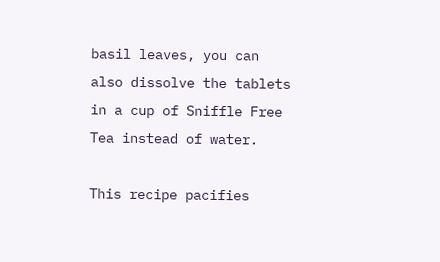basil leaves, you can also dissolve the tablets in a cup of Sniffle Free Tea instead of water.

This recipe pacifies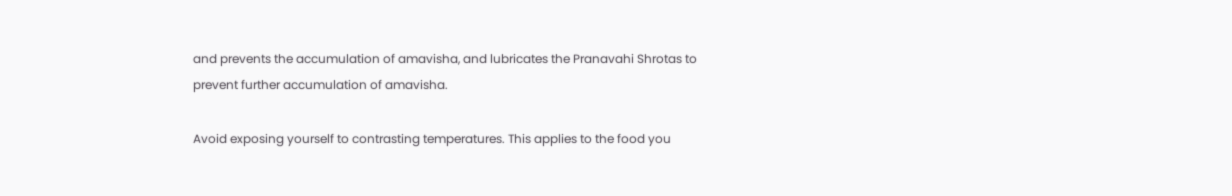and prevents the accumulation of amavisha, and lubricates the Pranavahi Shrotas to prevent further accumulation of amavisha.

Avoid exposing yourself to contrasting temperatures. This applies to the food you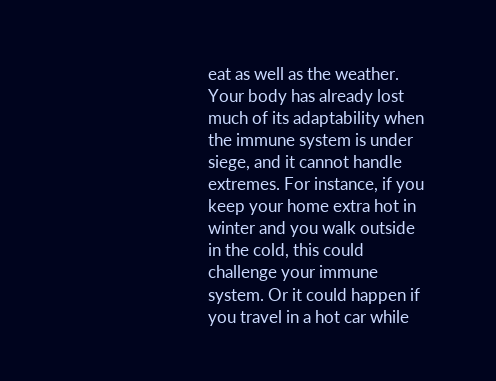eat as well as the weather. Your body has already lost much of its adaptability when the immune system is under siege, and it cannot handle extremes. For instance, if you keep your home extra hot in winter and you walk outside in the cold, this could challenge your immune system. Or it could happen if you travel in a hot car while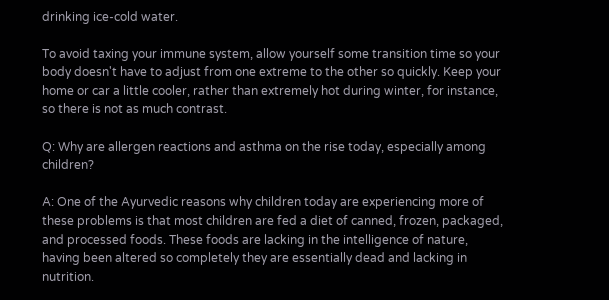drinking ice-cold water.

To avoid taxing your immune system, allow yourself some transition time so your body doesn't have to adjust from one extreme to the other so quickly. Keep your home or car a little cooler, rather than extremely hot during winter, for instance, so there is not as much contrast.

Q: Why are allergen reactions and asthma on the rise today, especially among children?

A: One of the Ayurvedic reasons why children today are experiencing more of these problems is that most children are fed a diet of canned, frozen, packaged, and processed foods. These foods are lacking in the intelligence of nature, having been altered so completely they are essentially dead and lacking in nutrition.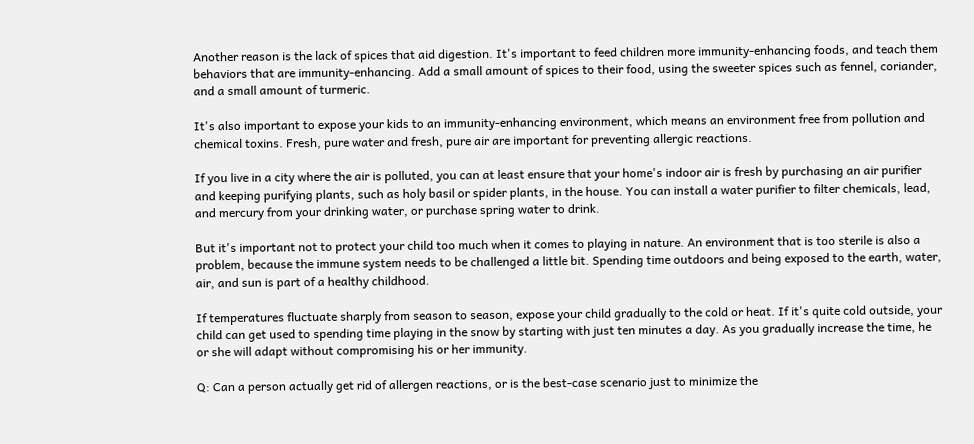Another reason is the lack of spices that aid digestion. It's important to feed children more immunity-enhancing foods, and teach them behaviors that are immunity-enhancing. Add a small amount of spices to their food, using the sweeter spices such as fennel, coriander, and a small amount of turmeric.

It's also important to expose your kids to an immunity-enhancing environment, which means an environment free from pollution and chemical toxins. Fresh, pure water and fresh, pure air are important for preventing allergic reactions.

If you live in a city where the air is polluted, you can at least ensure that your home's indoor air is fresh by purchasing an air purifier and keeping purifying plants, such as holy basil or spider plants, in the house. You can install a water purifier to filter chemicals, lead, and mercury from your drinking water, or purchase spring water to drink.

But it's important not to protect your child too much when it comes to playing in nature. An environment that is too sterile is also a problem, because the immune system needs to be challenged a little bit. Spending time outdoors and being exposed to the earth, water, air, and sun is part of a healthy childhood.

If temperatures fluctuate sharply from season to season, expose your child gradually to the cold or heat. If it's quite cold outside, your child can get used to spending time playing in the snow by starting with just ten minutes a day. As you gradually increase the time, he or she will adapt without compromising his or her immunity.

Q: Can a person actually get rid of allergen reactions, or is the best-case scenario just to minimize the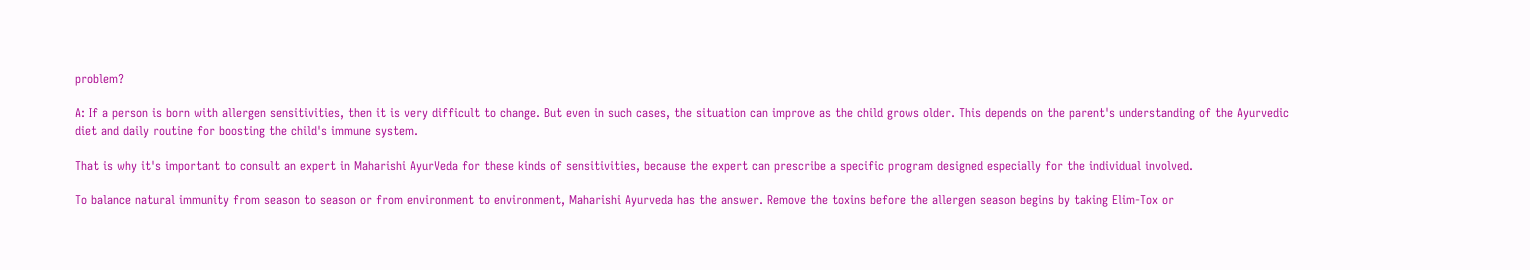problem?

A: If a person is born with allergen sensitivities, then it is very difficult to change. But even in such cases, the situation can improve as the child grows older. This depends on the parent's understanding of the Ayurvedic diet and daily routine for boosting the child's immune system.

That is why it's important to consult an expert in Maharishi AyurVeda for these kinds of sensitivities, because the expert can prescribe a specific program designed especially for the individual involved.

To balance natural immunity from season to season or from environment to environment, Maharishi Ayurveda has the answer. Remove the toxins before the allergen season begins by taking Elim-Tox or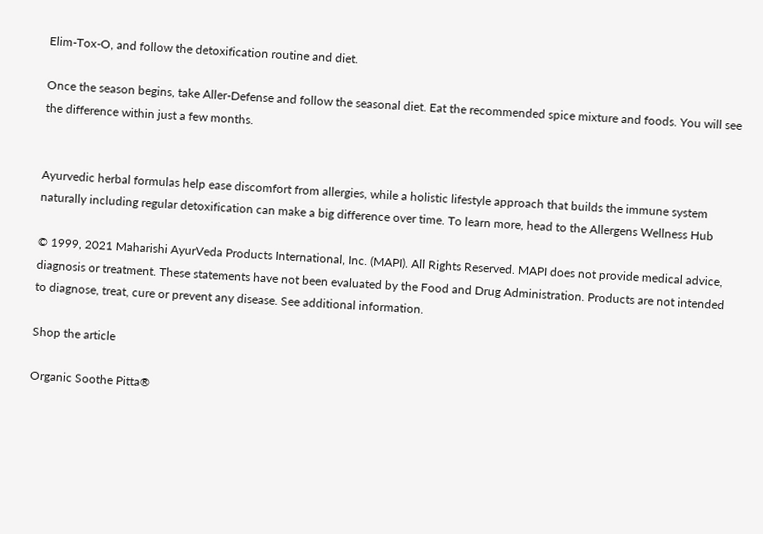Elim-Tox-O, and follow the detoxification routine and diet.

Once the season begins, take Aller-Defense and follow the seasonal diet. Eat the recommended spice mixture and foods. You will see the difference within just a few months.


Ayurvedic herbal formulas help ease discomfort from allergies, while a holistic lifestyle approach that builds the immune system naturally including regular detoxification can make a big difference over time. To learn more, head to the Allergens Wellness Hub

© 1999, 2021 Maharishi AyurVeda Products International, Inc. (MAPI). All Rights Reserved. MAPI does not provide medical advice, diagnosis or treatment. These statements have not been evaluated by the Food and Drug Administration. Products are not intended to diagnose, treat, cure or prevent any disease. See additional information.

Shop the article

Organic Soothe Pitta®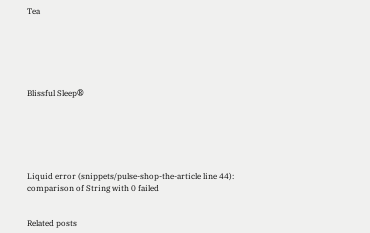Tea






Blissful Sleep®






Liquid error (snippets/pulse-shop-the-article line 44): comparison of String with 0 failed


Related posts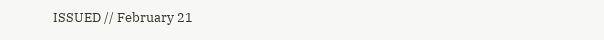ISSUED // February 21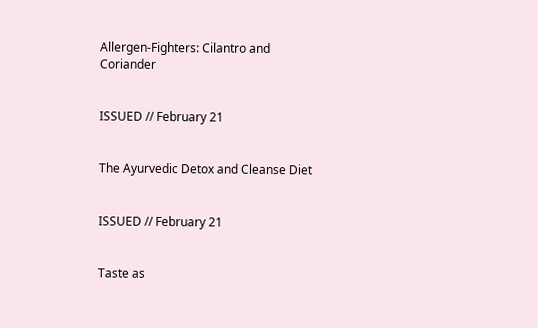Allergen-Fighters: Cilantro and Coriander


ISSUED // February 21


The Ayurvedic Detox and Cleanse Diet


ISSUED // February 21


Taste as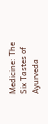Medicine: The Six Tastes of Ayurveda